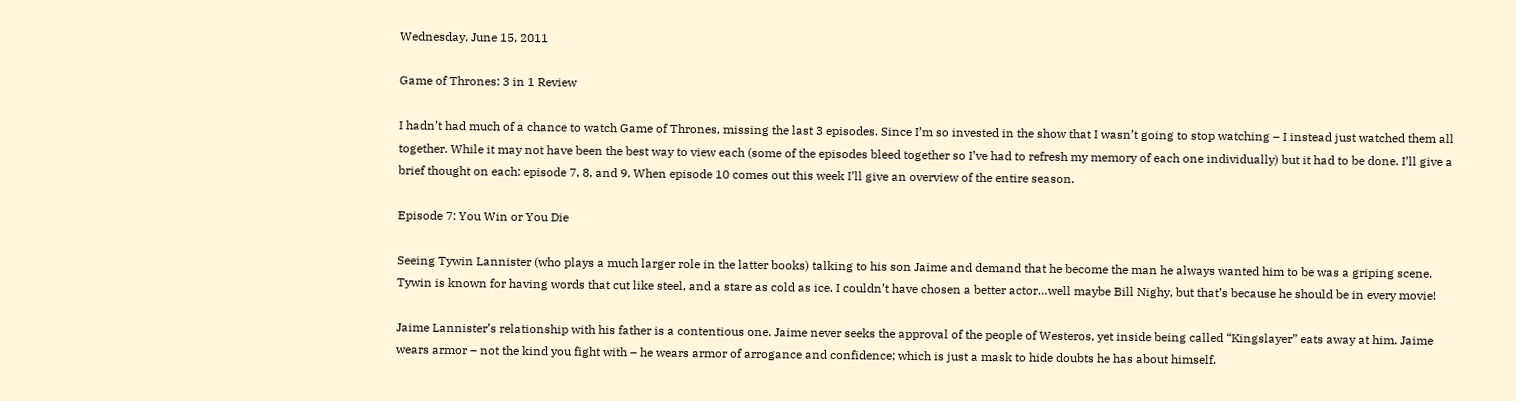Wednesday, June 15, 2011

Game of Thrones: 3 in 1 Review

I hadn’t had much of a chance to watch Game of Thrones, missing the last 3 episodes. Since I’m so invested in the show that I wasn’t going to stop watching – I instead just watched them all together. While it may not have been the best way to view each (some of the episodes bleed together so I’ve had to refresh my memory of each one individually) but it had to be done. I’ll give a brief thought on each: episode 7, 8, and 9. When episode 10 comes out this week I’ll give an overview of the entire season.

Episode 7: You Win or You Die

Seeing Tywin Lannister (who plays a much larger role in the latter books) talking to his son Jaime and demand that he become the man he always wanted him to be was a griping scene. Tywin is known for having words that cut like steel, and a stare as cold as ice. I couldn’t have chosen a better actor…well maybe Bill Nighy, but that’s because he should be in every movie!

Jaime Lannister’s relationship with his father is a contentious one. Jaime never seeks the approval of the people of Westeros, yet inside being called “Kingslayer” eats away at him. Jaime wears armor – not the kind you fight with – he wears armor of arrogance and confidence; which is just a mask to hide doubts he has about himself.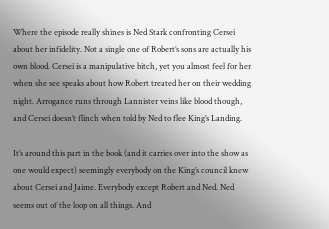Where the episode really shines is Ned Stark confronting Cersei about her infidelity. Not a single one of Robert’s sons are actually his own blood. Cersei is a manipulative bitch, yet you almost feel for her when she see speaks about how Robert treated her on their wedding night. Arrogance runs through Lannister veins like blood though, and Cersei doesn’t flinch when told by Ned to flee King’s Landing.

It’s around this part in the book (and it carries over into the show as one would expect) seemingly everybody on the King’s council knew about Cersei and Jaime. Everybody except Robert and Ned. Ned seems out of the loop on all things. And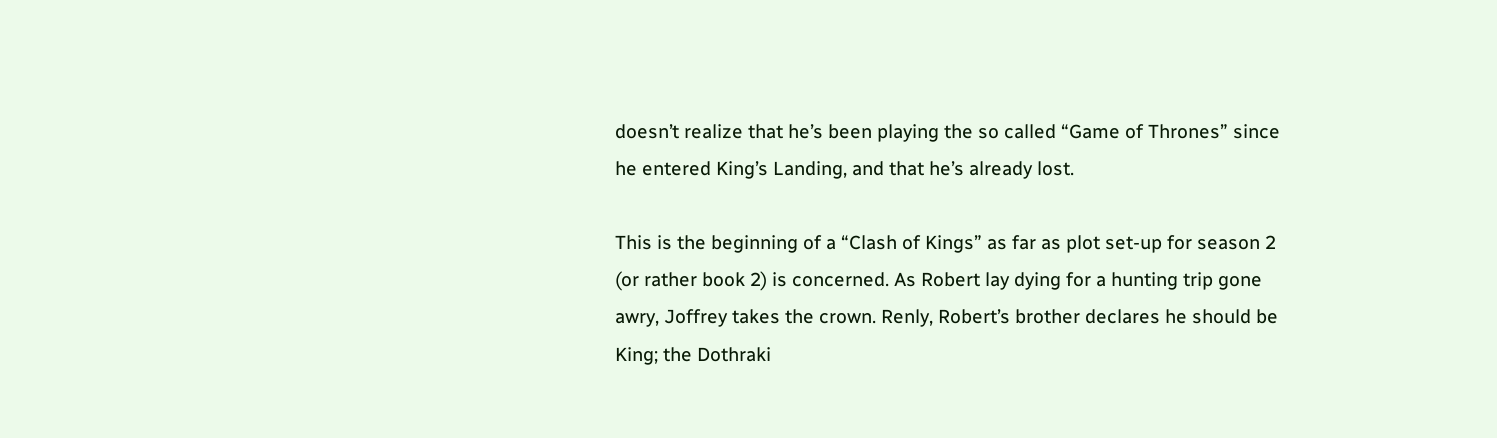doesn’t realize that he’s been playing the so called “Game of Thrones” since he entered King’s Landing, and that he’s already lost.

This is the beginning of a “Clash of Kings” as far as plot set-up for season 2 (or rather book 2) is concerned. As Robert lay dying for a hunting trip gone awry, Joffrey takes the crown. Renly, Robert’s brother declares he should be King; the Dothraki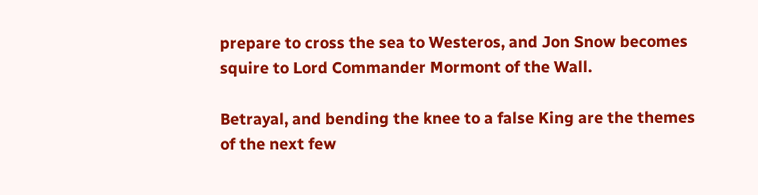prepare to cross the sea to Westeros, and Jon Snow becomes squire to Lord Commander Mormont of the Wall.

Betrayal, and bending the knee to a false King are the themes of the next few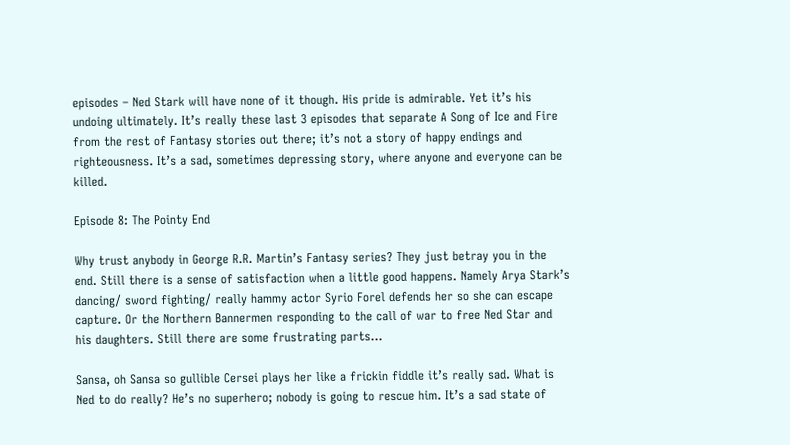episodes – Ned Stark will have none of it though. His pride is admirable. Yet it’s his undoing ultimately. It’s really these last 3 episodes that separate A Song of Ice and Fire from the rest of Fantasy stories out there; it’s not a story of happy endings and righteousness. It’s a sad, sometimes depressing story, where anyone and everyone can be killed.

Episode 8: The Pointy End

Why trust anybody in George R.R. Martin’s Fantasy series? They just betray you in the end. Still there is a sense of satisfaction when a little good happens. Namely Arya Stark’s dancing/ sword fighting/ really hammy actor Syrio Forel defends her so she can escape capture. Or the Northern Bannermen responding to the call of war to free Ned Star and his daughters. Still there are some frustrating parts…

Sansa, oh Sansa so gullible Cersei plays her like a frickin fiddle it’s really sad. What is Ned to do really? He’s no superhero; nobody is going to rescue him. It’s a sad state of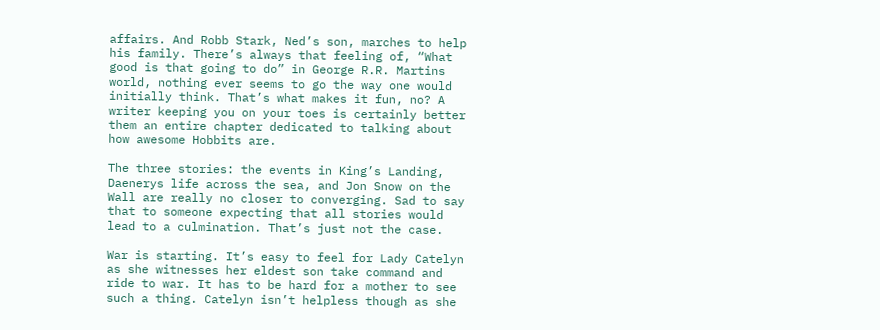affairs. And Robb Stark, Ned’s son, marches to help his family. There’s always that feeling of, “What good is that going to do” in George R.R. Martins world, nothing ever seems to go the way one would initially think. That’s what makes it fun, no? A writer keeping you on your toes is certainly better them an entire chapter dedicated to talking about how awesome Hobbits are.

The three stories: the events in King’s Landing, Daenerys life across the sea, and Jon Snow on the Wall are really no closer to converging. Sad to say that to someone expecting that all stories would lead to a culmination. That’s just not the case.

War is starting. It’s easy to feel for Lady Catelyn as she witnesses her eldest son take command and ride to war. It has to be hard for a mother to see such a thing. Catelyn isn’t helpless though as she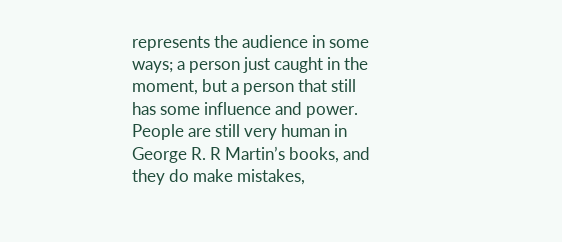represents the audience in some ways; a person just caught in the moment, but a person that still has some influence and power. People are still very human in George R. R Martin’s books, and they do make mistakes,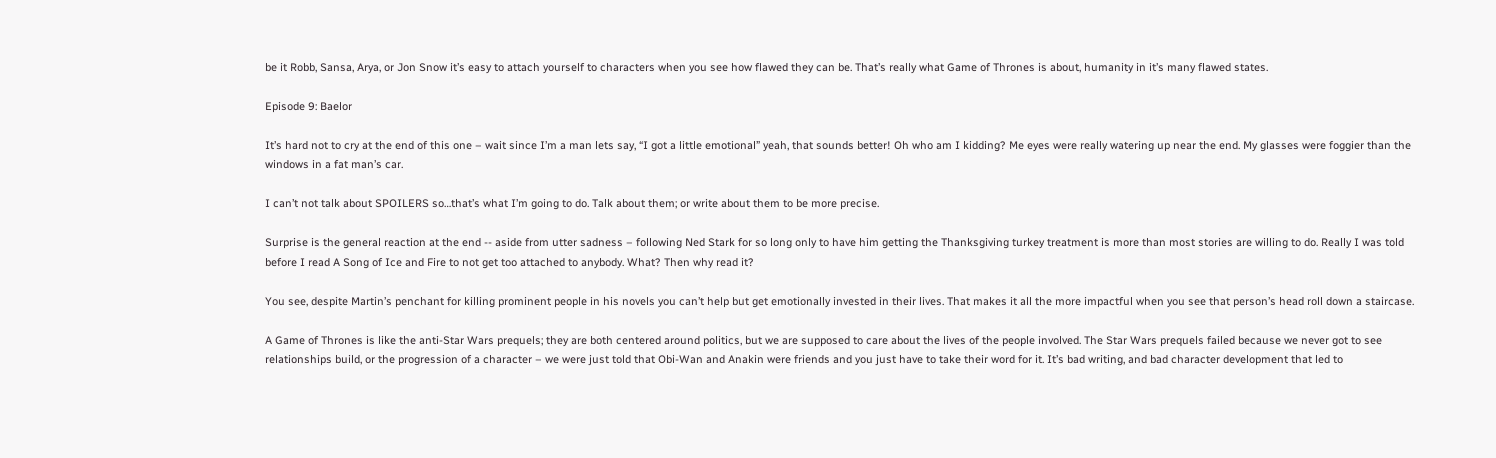be it Robb, Sansa, Arya, or Jon Snow it’s easy to attach yourself to characters when you see how flawed they can be. That’s really what Game of Thrones is about, humanity in it’s many flawed states.

Episode 9: Baelor

It’s hard not to cry at the end of this one – wait since I’m a man lets say, “I got a little emotional” yeah, that sounds better! Oh who am I kidding? Me eyes were really watering up near the end. My glasses were foggier than the windows in a fat man’s car.

I can’t not talk about SPOILERS so…that’s what I’m going to do. Talk about them; or write about them to be more precise.

Surprise is the general reaction at the end -- aside from utter sadness – following Ned Stark for so long only to have him getting the Thanksgiving turkey treatment is more than most stories are willing to do. Really I was told before I read A Song of Ice and Fire to not get too attached to anybody. What? Then why read it?

You see, despite Martin’s penchant for killing prominent people in his novels you can’t help but get emotionally invested in their lives. That makes it all the more impactful when you see that person’s head roll down a staircase.

A Game of Thrones is like the anti-Star Wars prequels; they are both centered around politics, but we are supposed to care about the lives of the people involved. The Star Wars prequels failed because we never got to see relationships build, or the progression of a character – we were just told that Obi-Wan and Anakin were friends and you just have to take their word for it. It’s bad writing, and bad character development that led to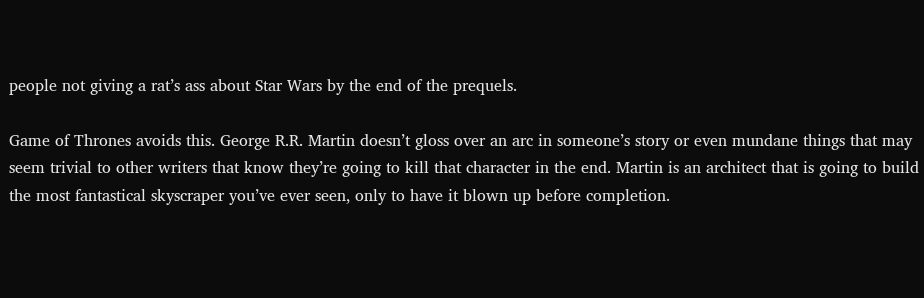people not giving a rat’s ass about Star Wars by the end of the prequels.

Game of Thrones avoids this. George R.R. Martin doesn’t gloss over an arc in someone’s story or even mundane things that may seem trivial to other writers that know they’re going to kill that character in the end. Martin is an architect that is going to build the most fantastical skyscraper you’ve ever seen, only to have it blown up before completion.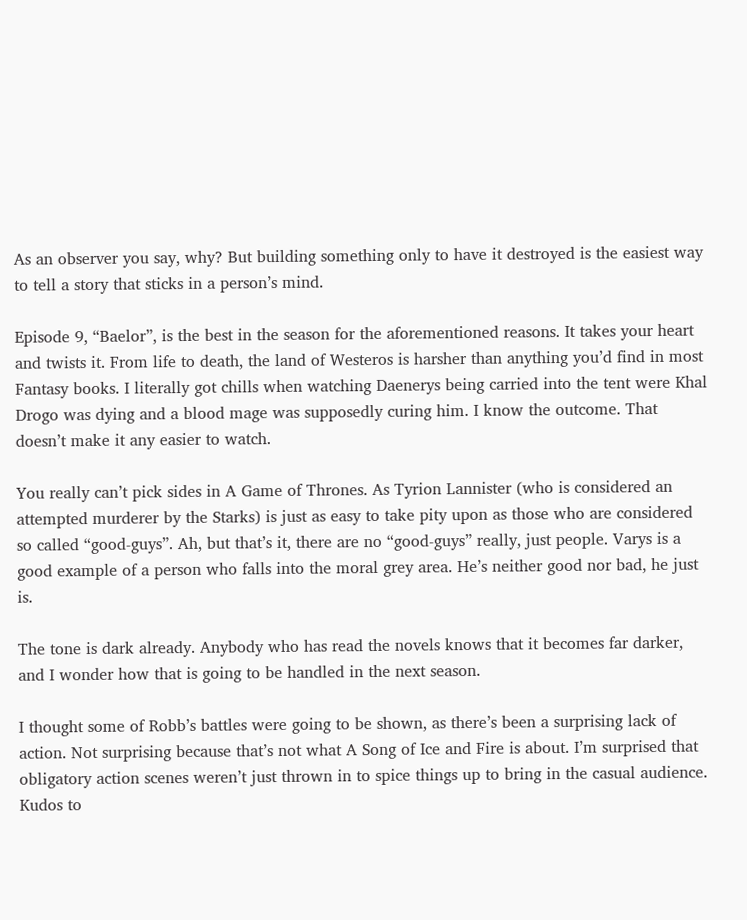As an observer you say, why? But building something only to have it destroyed is the easiest way to tell a story that sticks in a person’s mind.

Episode 9, “Baelor”, is the best in the season for the aforementioned reasons. It takes your heart and twists it. From life to death, the land of Westeros is harsher than anything you’d find in most Fantasy books. I literally got chills when watching Daenerys being carried into the tent were Khal Drogo was dying and a blood mage was supposedly curing him. I know the outcome. That doesn’t make it any easier to watch.

You really can’t pick sides in A Game of Thrones. As Tyrion Lannister (who is considered an attempted murderer by the Starks) is just as easy to take pity upon as those who are considered so called “good-guys”. Ah, but that’s it, there are no “good-guys” really, just people. Varys is a good example of a person who falls into the moral grey area. He’s neither good nor bad, he just is.

The tone is dark already. Anybody who has read the novels knows that it becomes far darker, and I wonder how that is going to be handled in the next season.

I thought some of Robb’s battles were going to be shown, as there’s been a surprising lack of action. Not surprising because that’s not what A Song of Ice and Fire is about. I’m surprised that obligatory action scenes weren’t just thrown in to spice things up to bring in the casual audience. Kudos to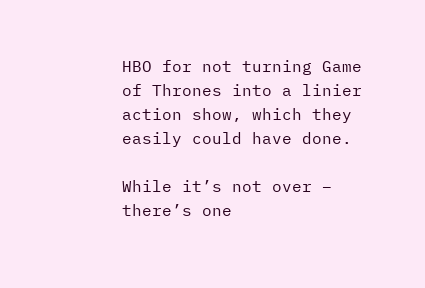HBO for not turning Game of Thrones into a linier action show, which they easily could have done.

While it’s not over – there’s one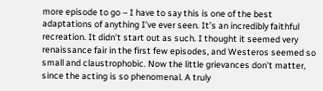more episode to go – I have to say this is one of the best adaptations of anything I’ve ever seen. It’s an incredibly faithful recreation. It didn’t start out as such. I thought it seemed very renaissance fair in the first few episodes, and Westeros seemed so small and claustrophobic. Now the little grievances don’t matter, since the acting is so phenomenal. A truly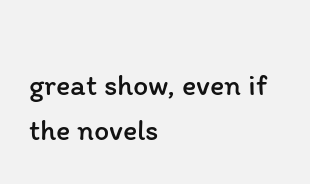great show, even if the novels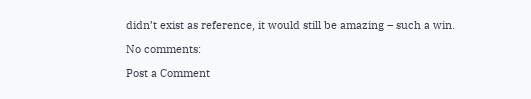didn’t exist as reference, it would still be amazing – such a win.

No comments:

Post a Comment